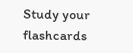Study your flashcards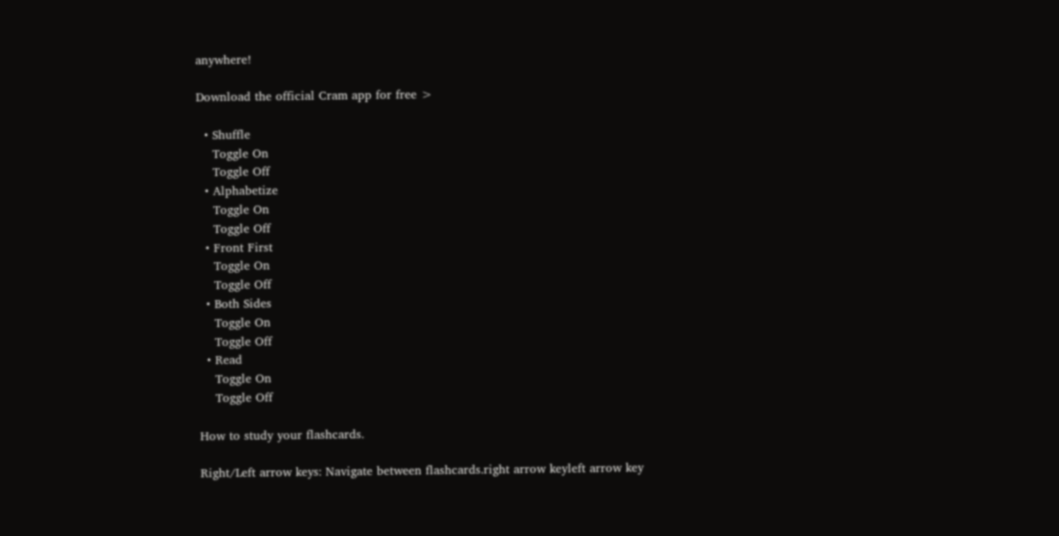anywhere!

Download the official Cram app for free >

  • Shuffle
    Toggle On
    Toggle Off
  • Alphabetize
    Toggle On
    Toggle Off
  • Front First
    Toggle On
    Toggle Off
  • Both Sides
    Toggle On
    Toggle Off
  • Read
    Toggle On
    Toggle Off

How to study your flashcards.

Right/Left arrow keys: Navigate between flashcards.right arrow keyleft arrow key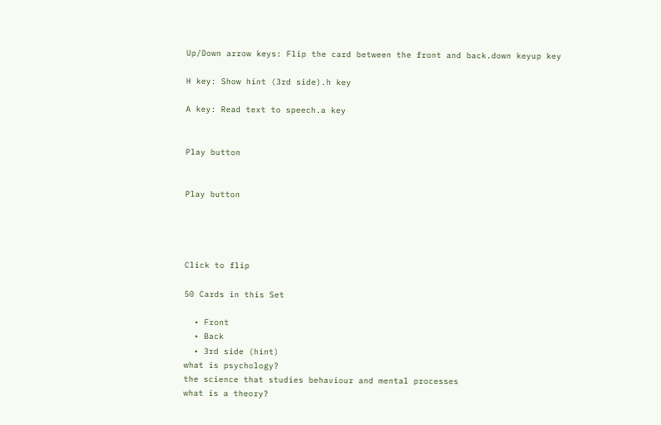Up/Down arrow keys: Flip the card between the front and back.down keyup key

H key: Show hint (3rd side).h key

A key: Read text to speech.a key


Play button


Play button




Click to flip

50 Cards in this Set

  • Front
  • Back
  • 3rd side (hint)
what is psychology?
the science that studies behaviour and mental processes
what is a theory?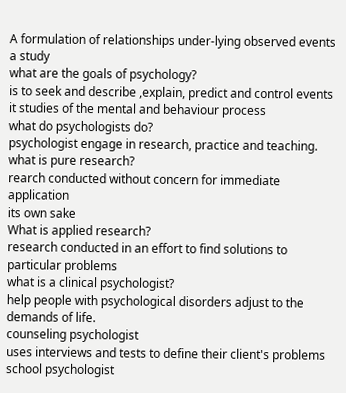A formulation of relationships under-lying observed events
a study
what are the goals of psychology?
is to seek and describe ,explain, predict and control events it studies of the mental and behaviour process
what do psychologists do?
psychologist engage in research, practice and teaching.
what is pure research?
rearch conducted without concern for immediate application
its own sake
What is applied research?
research conducted in an effort to find solutions to particular problems
what is a clinical psychologist?
help people with psychological disorders adjust to the demands of life.
counseling psychologist
uses interviews and tests to define their client's problems
school psychologist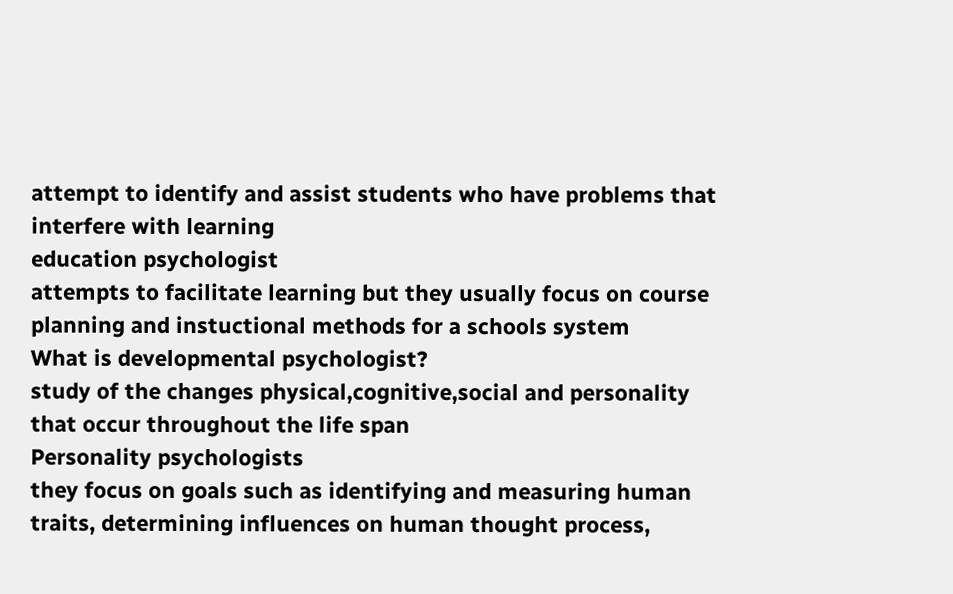attempt to identify and assist students who have problems that interfere with learning
education psychologist
attempts to facilitate learning but they usually focus on course planning and instuctional methods for a schools system
What is developmental psychologist?
study of the changes physical,cognitive,social and personality that occur throughout the life span
Personality psychologists
they focus on goals such as identifying and measuring human traits, determining influences on human thought process,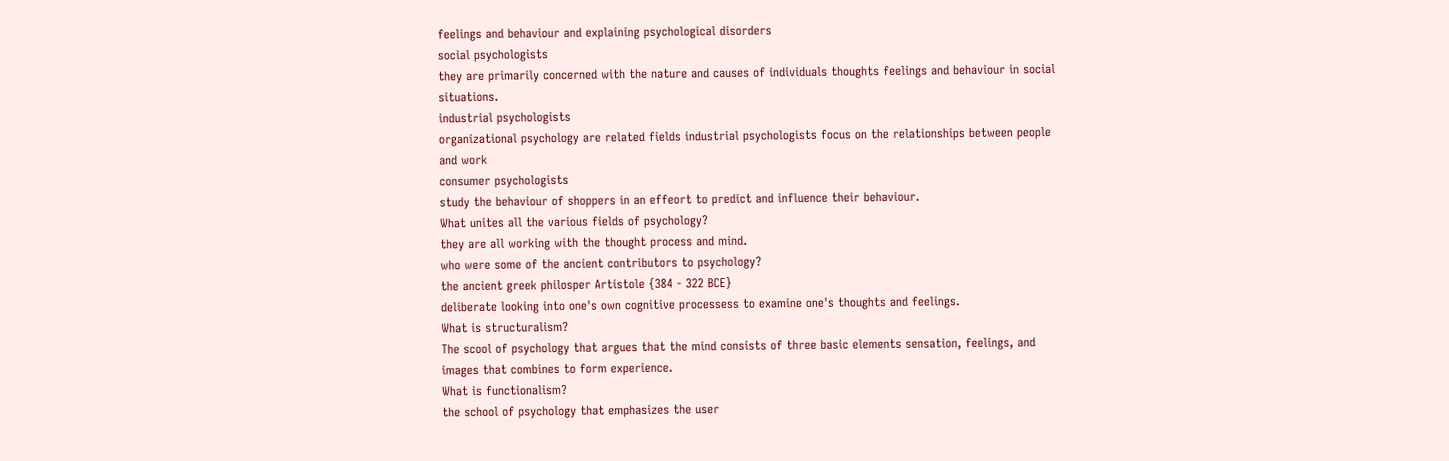feelings and behaviour and explaining psychological disorders
social psychologists
they are primarily concerned with the nature and causes of individuals thoughts feelings and behaviour in social situations.
industrial psychologists
organizational psychology are related fields industrial psychologists focus on the relationships between people and work
consumer psychologists
study the behaviour of shoppers in an effeort to predict and influence their behaviour.
What unites all the various fields of psychology?
they are all working with the thought process and mind.
who were some of the ancient contributors to psychology?
the ancient greek philosper Artistole {384 - 322 BCE}
deliberate looking into one's own cognitive processess to examine one's thoughts and feelings.
What is structuralism?
The scool of psychology that argues that the mind consists of three basic elements sensation, feelings, and images that combines to form experience.
What is functionalism?
the school of psychology that emphasizes the user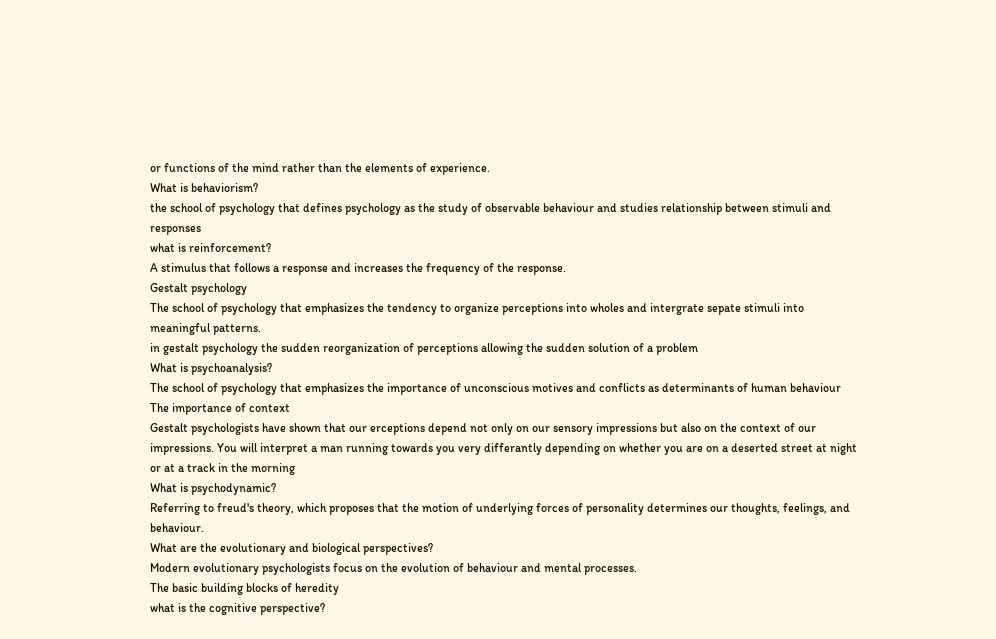or functions of the mind rather than the elements of experience.
What is behaviorism?
the school of psychology that defines psychology as the study of observable behaviour and studies relationship between stimuli and responses
what is reinforcement?
A stimulus that follows a response and increases the frequency of the response.
Gestalt psychology
The school of psychology that emphasizes the tendency to organize perceptions into wholes and intergrate sepate stimuli into meaningful patterns.
in gestalt psychology the sudden reorganization of perceptions allowing the sudden solution of a problem
What is psychoanalysis?
The school of psychology that emphasizes the importance of unconscious motives and conflicts as determinants of human behaviour
The importance of context
Gestalt psychologists have shown that our erceptions depend not only on our sensory impressions but also on the context of our impressions. You will interpret a man running towards you very differantly depending on whether you are on a deserted street at night or at a track in the morning
What is psychodynamic?
Referring to freud's theory, which proposes that the motion of underlying forces of personality determines our thoughts, feelings, and behaviour.
What are the evolutionary and biological perspectives?
Modern evolutionary psychologists focus on the evolution of behaviour and mental processes.
The basic building blocks of heredity
what is the cognitive perspective?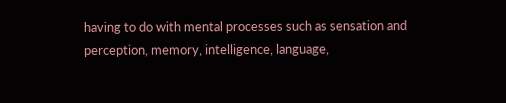having to do with mental processes such as sensation and perception, memory, intelligence, language,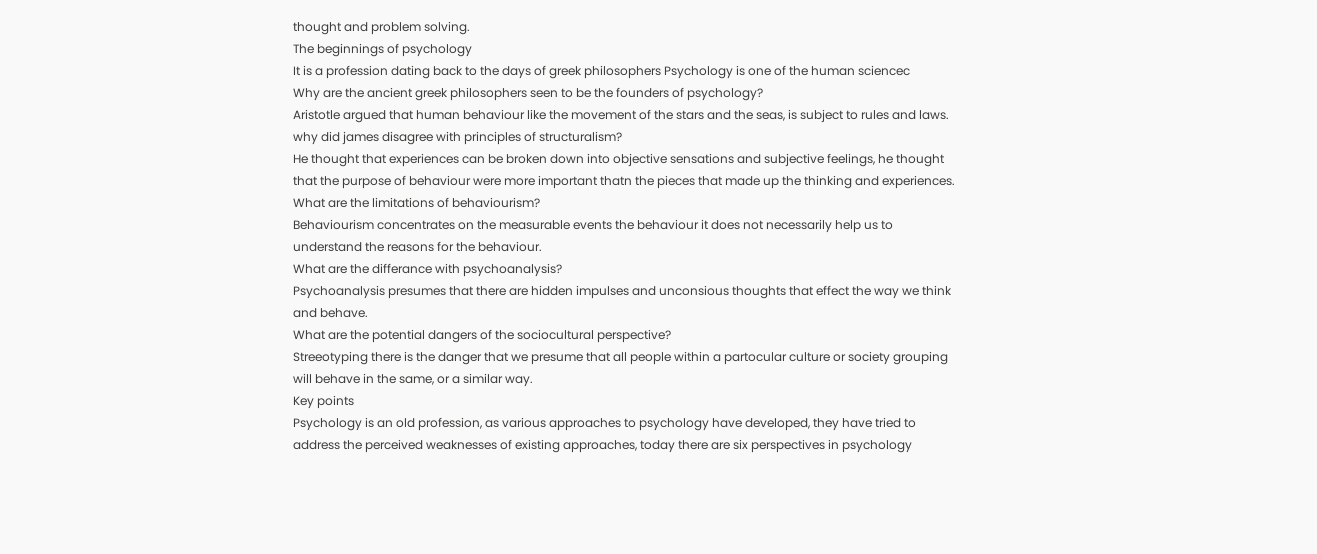thought and problem solving.
The beginnings of psychology
It is a profession dating back to the days of greek philosophers Psychology is one of the human sciencec
Why are the ancient greek philosophers seen to be the founders of psychology?
Aristotle argued that human behaviour like the movement of the stars and the seas, is subject to rules and laws.
why did james disagree with principles of structuralism?
He thought that experiences can be broken down into objective sensations and subjective feelings, he thought that the purpose of behaviour were more important thatn the pieces that made up the thinking and experiences.
What are the limitations of behaviourism?
Behaviourism concentrates on the measurable events the behaviour it does not necessarily help us to understand the reasons for the behaviour.
What are the differance with psychoanalysis?
Psychoanalysis presumes that there are hidden impulses and unconsious thoughts that effect the way we think and behave.
What are the potential dangers of the sociocultural perspective?
Streeotyping there is the danger that we presume that all people within a partocular culture or society grouping will behave in the same, or a similar way.
Key points
Psychology is an old profession, as various approaches to psychology have developed, they have tried to address the perceived weaknesses of existing approaches, today there are six perspectives in psychology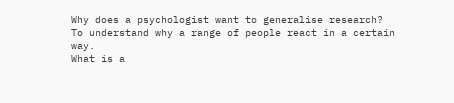Why does a psychologist want to generalise research?
To understand why a range of people react in a certain way.
What is a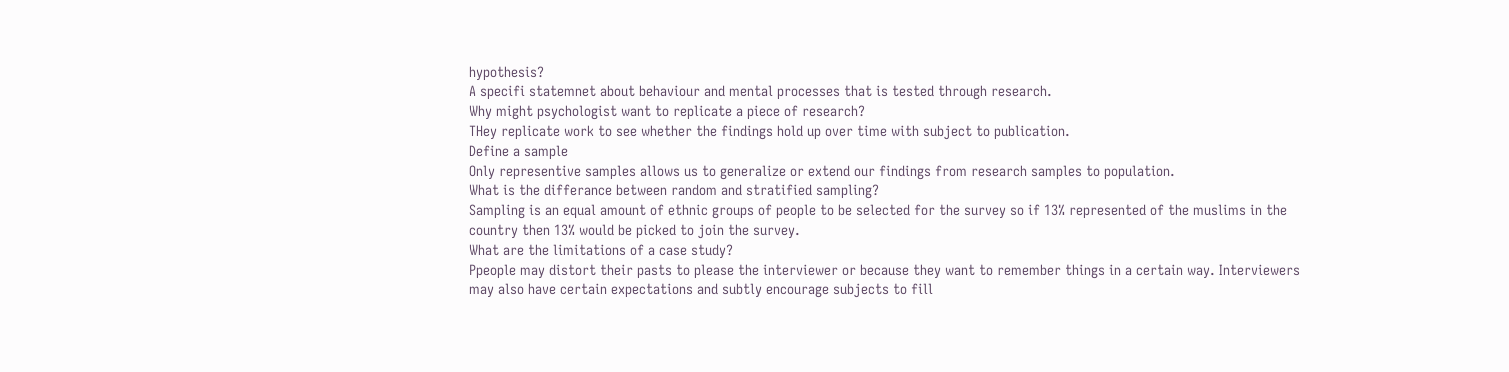hypothesis?
A specifi statemnet about behaviour and mental processes that is tested through research.
Why might psychologist want to replicate a piece of research?
THey replicate work to see whether the findings hold up over time with subject to publication.
Define a sample
Only representive samples allows us to generalize or extend our findings from research samples to population.
What is the differance between random and stratified sampling?
Sampling is an equal amount of ethnic groups of people to be selected for the survey so if 13% represented of the muslims in the country then 13% would be picked to join the survey.
What are the limitations of a case study?
Ppeople may distort their pasts to please the interviewer or because they want to remember things in a certain way. Interviewers may also have certain expectations and subtly encourage subjects to fill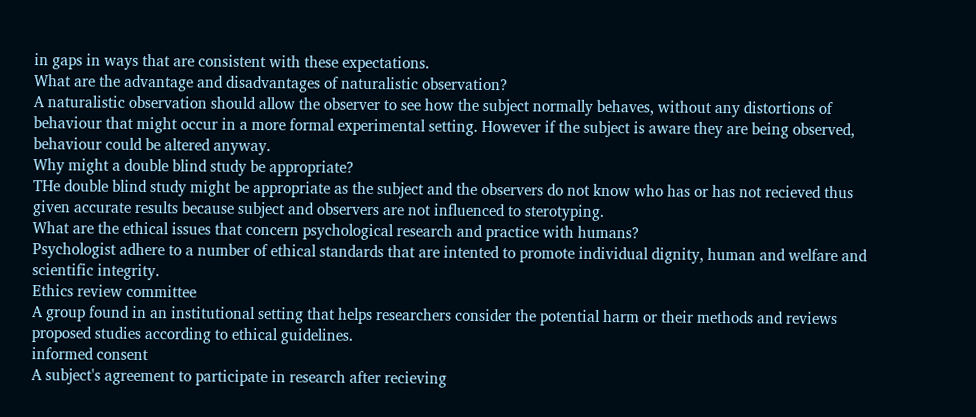in gaps in ways that are consistent with these expectations.
What are the advantage and disadvantages of naturalistic observation?
A naturalistic observation should allow the observer to see how the subject normally behaves, without any distortions of behaviour that might occur in a more formal experimental setting. However if the subject is aware they are being observed, behaviour could be altered anyway.
Why might a double blind study be appropriate?
THe double blind study might be appropriate as the subject and the observers do not know who has or has not recieved thus given accurate results because subject and observers are not influenced to sterotyping.
What are the ethical issues that concern psychological research and practice with humans?
Psychologist adhere to a number of ethical standards that are intented to promote individual dignity, human and welfare and scientific integrity.
Ethics review committee
A group found in an institutional setting that helps researchers consider the potential harm or their methods and reviews proposed studies according to ethical guidelines.
informed consent
A subject's agreement to participate in research after recieving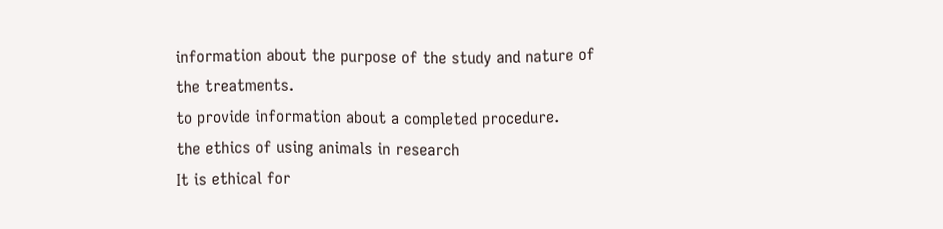information about the purpose of the study and nature of the treatments.
to provide information about a completed procedure.
the ethics of using animals in research
It is ethical for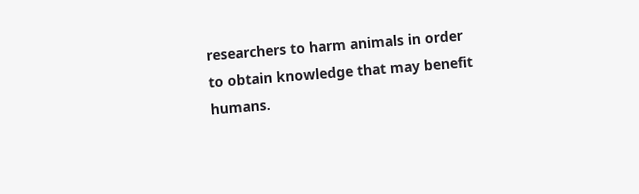researchers to harm animals in order to obtain knowledge that may benefit humans.